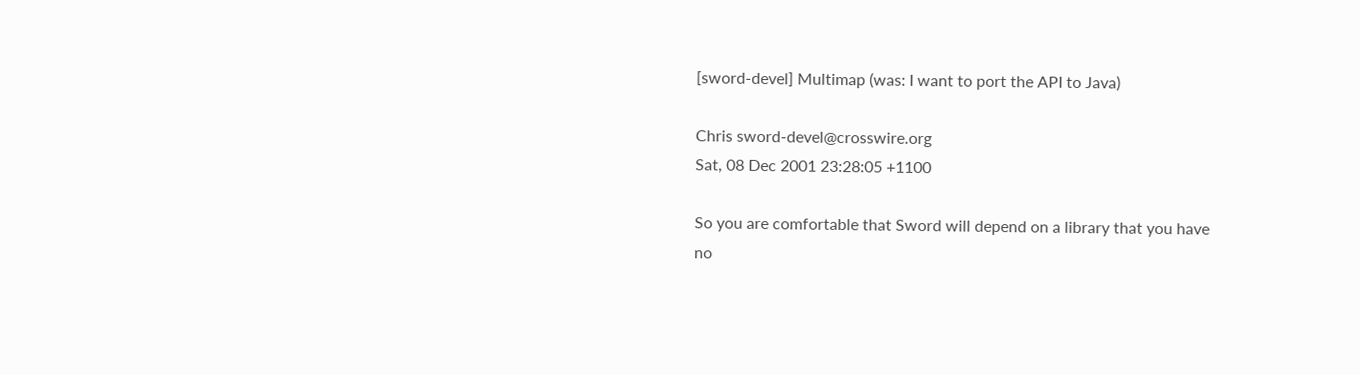[sword-devel] Multimap (was: I want to port the API to Java)

Chris sword-devel@crosswire.org
Sat, 08 Dec 2001 23:28:05 +1100

So you are comfortable that Sword will depend on a library that you have
no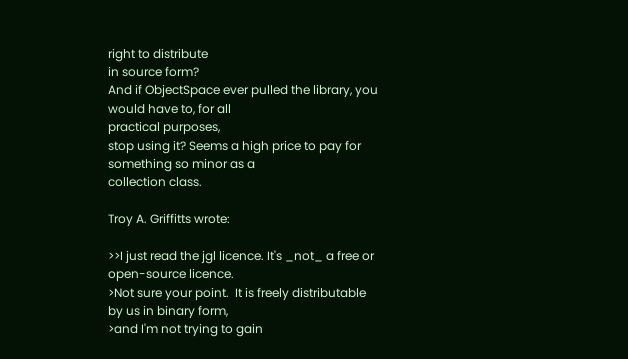right to distribute
in source form?
And if ObjectSpace ever pulled the library, you would have to, for all
practical purposes,
stop using it? Seems a high price to pay for something so minor as a
collection class.

Troy A. Griffitts wrote:

>>I just read the jgl licence. It's _not_ a free or open-source licence.
>Not sure your point.  It is freely distributable by us in binary form,
>and I'm not trying to gain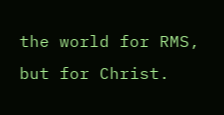the world for RMS, but for Christ.